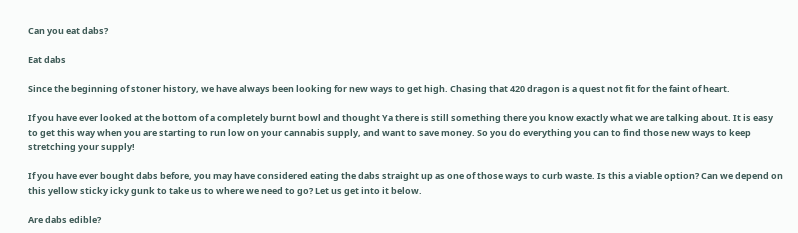Can you eat dabs?

Eat dabs

Since the beginning of stoner history, we have always been looking for new ways to get high. Chasing that 420 dragon is a quest not fit for the faint of heart.

If you have ever looked at the bottom of a completely burnt bowl and thought Ya there is still something there you know exactly what we are talking about. It is easy to get this way when you are starting to run low on your cannabis supply, and want to save money. So you do everything you can to find those new ways to keep stretching your supply!

If you have ever bought dabs before, you may have considered eating the dabs straight up as one of those ways to curb waste. Is this a viable option? Can we depend on this yellow sticky icky gunk to take us to where we need to go? Let us get into it below.

Are dabs edible?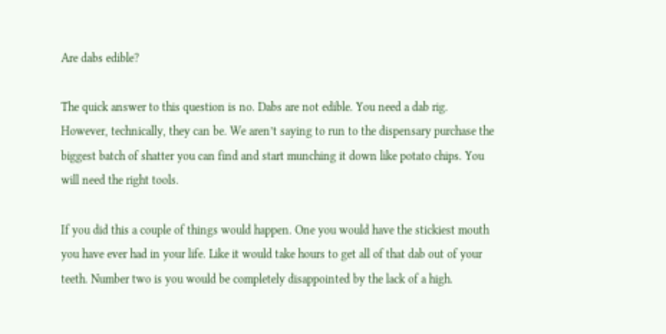Are dabs edible?

The quick answer to this question is no. Dabs are not edible. You need a dab rig. However, technically, they can be. We aren’t saying to run to the dispensary purchase the biggest batch of shatter you can find and start munching it down like potato chips. You will need the right tools.

If you did this a couple of things would happen. One you would have the stickiest mouth you have ever had in your life. Like it would take hours to get all of that dab out of your teeth. Number two is you would be completely disappointed by the lack of a high.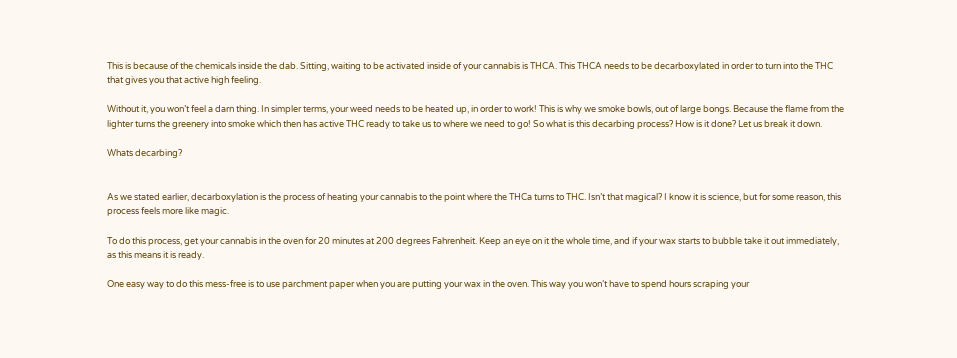This is because of the chemicals inside the dab. Sitting, waiting to be activated inside of your cannabis is THCA. This THCA needs to be decarboxylated in order to turn into the THC that gives you that active high feeling.

Without it, you won’t feel a darn thing. In simpler terms, your weed needs to be heated up, in order to work! This is why we smoke bowls, out of large bongs. Because the flame from the lighter turns the greenery into smoke which then has active THC ready to take us to where we need to go! So what is this decarbing process? How is it done? Let us break it down.

Whats decarbing?


As we stated earlier, decarboxylation is the process of heating your cannabis to the point where the THCa turns to THC. Isn’t that magical? I know it is science, but for some reason, this process feels more like magic.

To do this process, get your cannabis in the oven for 20 minutes at 200 degrees Fahrenheit. Keep an eye on it the whole time, and if your wax starts to bubble take it out immediately, as this means it is ready.

One easy way to do this mess-free is to use parchment paper when you are putting your wax in the oven. This way you won’t have to spend hours scraping your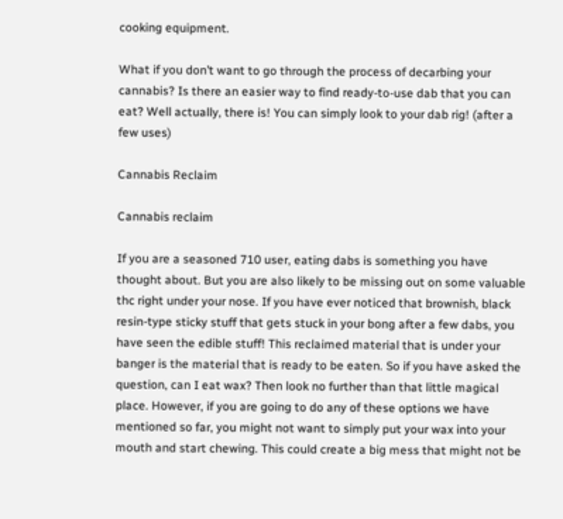cooking equipment.

What if you don’t want to go through the process of decarbing your cannabis? Is there an easier way to find ready-to-use dab that you can eat? Well actually, there is! You can simply look to your dab rig! (after a few uses)

Cannabis Reclaim

Cannabis reclaim

If you are a seasoned 710 user, eating dabs is something you have thought about. But you are also likely to be missing out on some valuable thc right under your nose. If you have ever noticed that brownish, black resin-type sticky stuff that gets stuck in your bong after a few dabs, you have seen the edible stuff! This reclaimed material that is under your banger is the material that is ready to be eaten. So if you have asked the question, can I eat wax? Then look no further than that little magical place. However, if you are going to do any of these options we have mentioned so far, you might not want to simply put your wax into your mouth and start chewing. This could create a big mess that might not be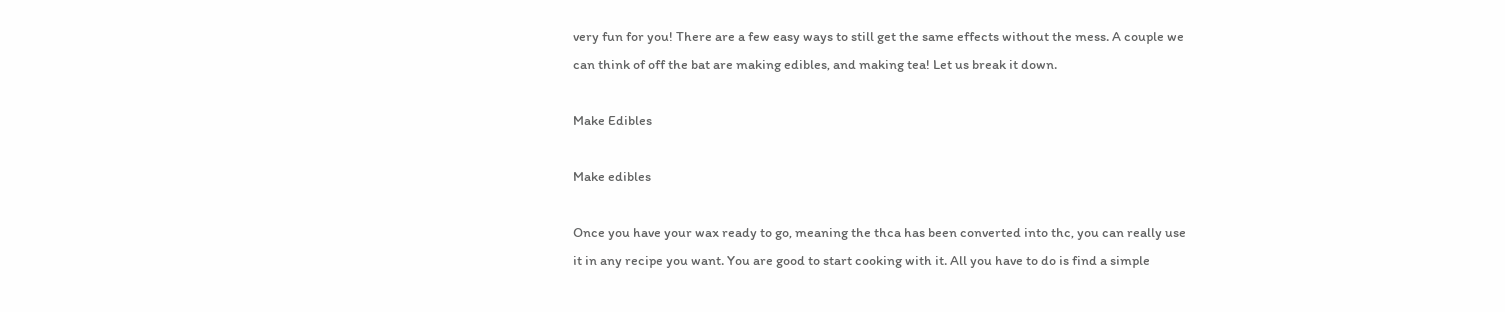very fun for you! There are a few easy ways to still get the same effects without the mess. A couple we can think of off the bat are making edibles, and making tea! Let us break it down.

Make Edibles

Make edibles

Once you have your wax ready to go, meaning the thca has been converted into thc, you can really use it in any recipe you want. You are good to start cooking with it. All you have to do is find a simple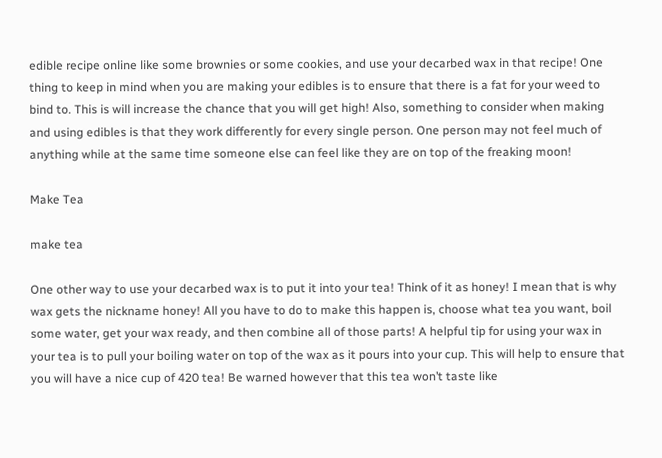edible recipe online like some brownies or some cookies, and use your decarbed wax in that recipe! One thing to keep in mind when you are making your edibles is to ensure that there is a fat for your weed to bind to. This is will increase the chance that you will get high! Also, something to consider when making and using edibles is that they work differently for every single person. One person may not feel much of anything while at the same time someone else can feel like they are on top of the freaking moon!

Make Tea

make tea

One other way to use your decarbed wax is to put it into your tea! Think of it as honey! I mean that is why wax gets the nickname honey! All you have to do to make this happen is, choose what tea you want, boil some water, get your wax ready, and then combine all of those parts! A helpful tip for using your wax in your tea is to pull your boiling water on top of the wax as it pours into your cup. This will help to ensure that you will have a nice cup of 420 tea! Be warned however that this tea won’t taste like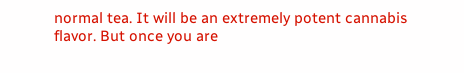normal tea. It will be an extremely potent cannabis flavor. But once you are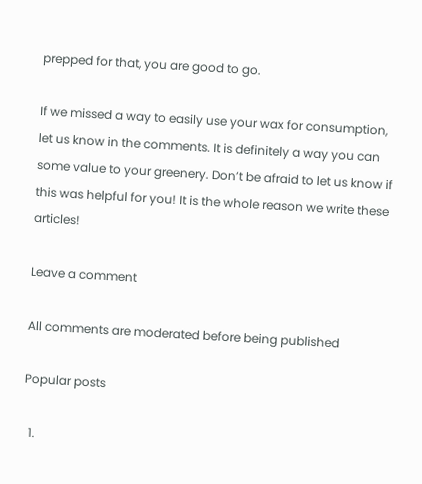prepped for that, you are good to go.

If we missed a way to easily use your wax for consumption, let us know in the comments. It is definitely a way you can some value to your greenery. Don’t be afraid to let us know if this was helpful for you! It is the whole reason we write these articles!

Leave a comment

All comments are moderated before being published

Popular posts

  1.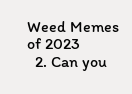Weed Memes of 2023
  2. Can you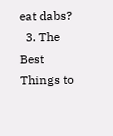eat dabs?
  3. The Best Things to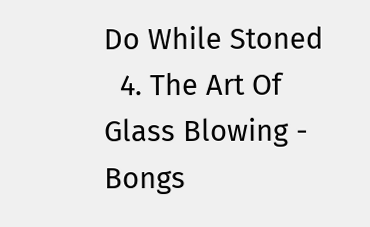Do While Stoned
  4. The Art Of Glass Blowing - Bongs